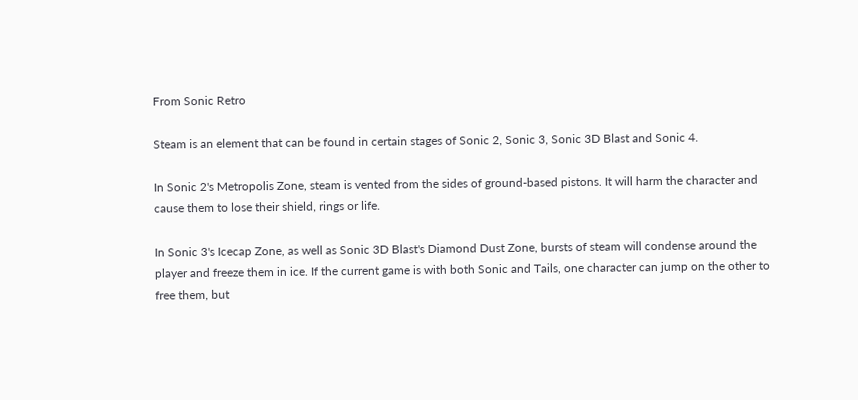From Sonic Retro

Steam is an element that can be found in certain stages of Sonic 2, Sonic 3, Sonic 3D Blast and Sonic 4.

In Sonic 2's Metropolis Zone, steam is vented from the sides of ground-based pistons. It will harm the character and cause them to lose their shield, rings or life.

In Sonic 3's Icecap Zone, as well as Sonic 3D Blast's Diamond Dust Zone, bursts of steam will condense around the player and freeze them in ice. If the current game is with both Sonic and Tails, one character can jump on the other to free them, but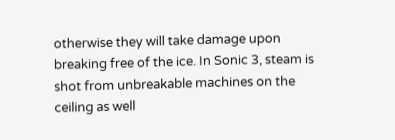otherwise they will take damage upon breaking free of the ice. In Sonic 3, steam is shot from unbreakable machines on the ceiling as well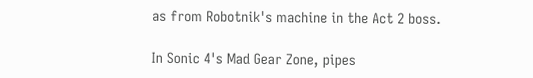as from Robotnik's machine in the Act 2 boss.

In Sonic 4's Mad Gear Zone, pipes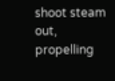shoot steam out, propelling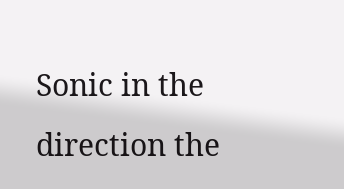Sonic in the direction the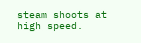steam shoots at high speed.